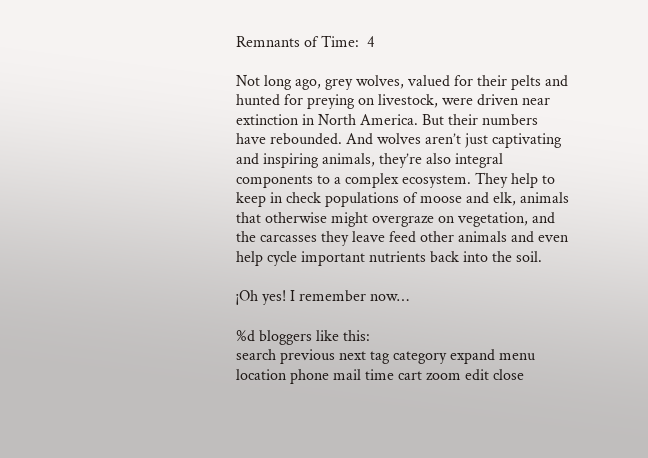Remnants of Time:  4

Not long ago, grey wolves, valued for their pelts and hunted for preying on livestock, were driven near extinction in North America. But their numbers have rebounded. And wolves aren’t just captivating and inspiring animals, they’re also integral components to a complex ecosystem. They help to keep in check populations of moose and elk, animals that otherwise might overgraze on vegetation, and the carcasses they leave feed other animals and even help cycle important nutrients back into the soil.

¡Oh yes! I remember now…

%d bloggers like this:
search previous next tag category expand menu location phone mail time cart zoom edit close